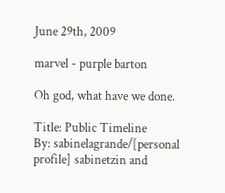June 29th, 2009

marvel - purple barton

Oh god, what have we done.

Title: Public Timeline
By: sabinelagrande/[personal profile] sabinetzin and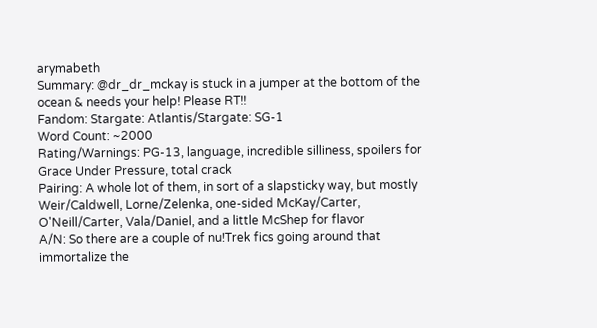arymabeth
Summary: @dr_dr_mckay is stuck in a jumper at the bottom of the ocean & needs your help! Please RT!!
Fandom: Stargate: Atlantis/Stargate: SG-1
Word Count: ~2000
Rating/Warnings: PG-13, language, incredible silliness, spoilers for Grace Under Pressure, total crack
Pairing: A whole lot of them, in sort of a slapsticky way, but mostly Weir/Caldwell, Lorne/Zelenka, one-sided McKay/Carter, O'Neill/Carter, Vala/Daniel, and a little McShep for flavor
A/N: So there are a couple of nu!Trek fics going around that immortalize the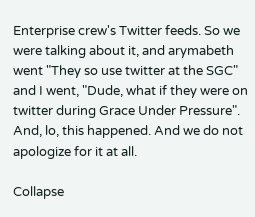Enterprise crew's Twitter feeds. So we were talking about it, and arymabeth went "They so use twitter at the SGC" and I went, "Dude, what if they were on twitter during Grace Under Pressure". And, lo, this happened. And we do not apologize for it at all.

Collapse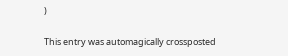)

This entry was automagically crossposted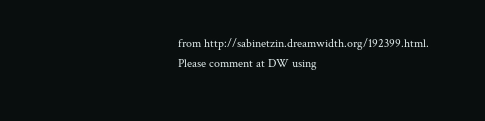from http://sabinetzin.dreamwidth.org/192399.html. Please comment at DW using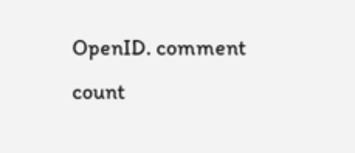OpenID. comment count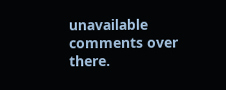unavailable comments over there.